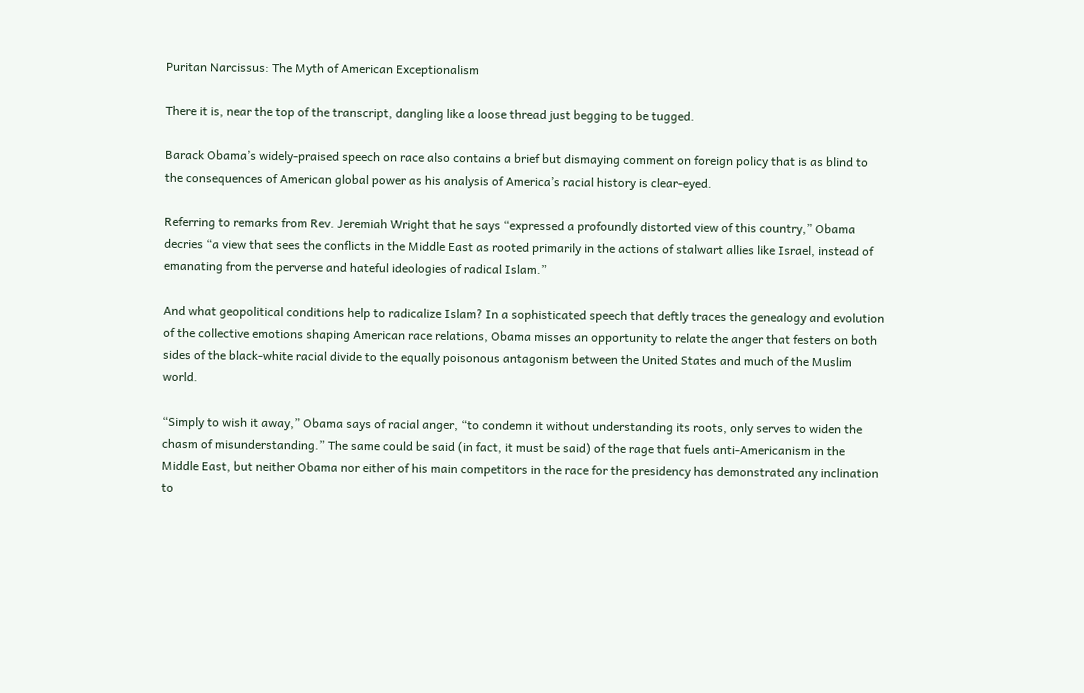Puritan Narcissus: The Myth of American Exceptionalism

There it is, near the top of the transcript, dangling like a loose thread just begging to be tugged.

Barack Obama’s widely-praised speech on race also contains a brief but dismaying comment on foreign policy that is as blind to the consequences of American global power as his analysis of America’s racial history is clear-eyed.

Referring to remarks from Rev. Jeremiah Wright that he says “expressed a profoundly distorted view of this country,” Obama decries “a view that sees the conflicts in the Middle East as rooted primarily in the actions of stalwart allies like Israel, instead of emanating from the perverse and hateful ideologies of radical Islam.”

And what geopolitical conditions help to radicalize Islam? In a sophisticated speech that deftly traces the genealogy and evolution of the collective emotions shaping American race relations, Obama misses an opportunity to relate the anger that festers on both sides of the black-white racial divide to the equally poisonous antagonism between the United States and much of the Muslim world.

“Simply to wish it away,” Obama says of racial anger, “to condemn it without understanding its roots, only serves to widen the chasm of misunderstanding.” The same could be said (in fact, it must be said) of the rage that fuels anti-Americanism in the Middle East, but neither Obama nor either of his main competitors in the race for the presidency has demonstrated any inclination to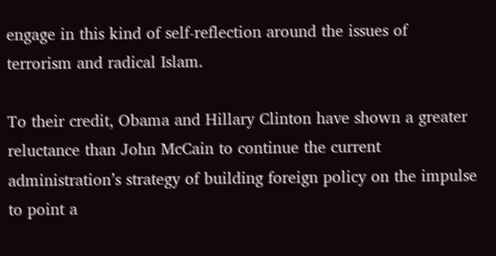engage in this kind of self-reflection around the issues of terrorism and radical Islam.

To their credit, Obama and Hillary Clinton have shown a greater reluctance than John McCain to continue the current administration’s strategy of building foreign policy on the impulse to point a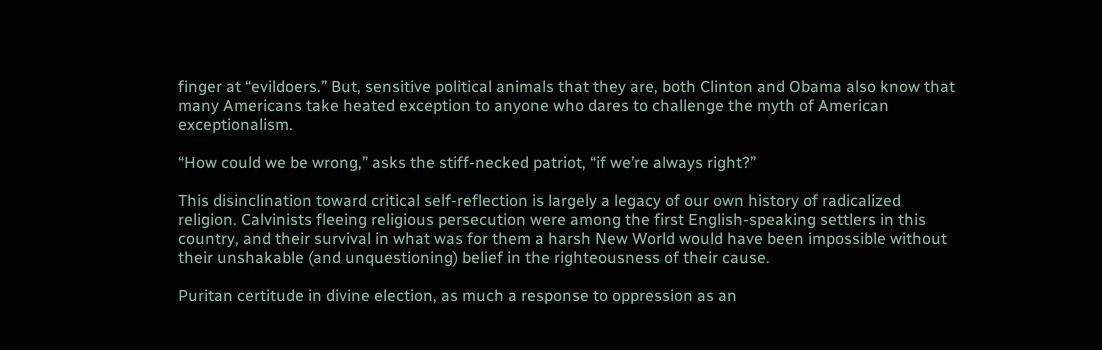finger at “evildoers.” But, sensitive political animals that they are, both Clinton and Obama also know that many Americans take heated exception to anyone who dares to challenge the myth of American exceptionalism.

“How could we be wrong,” asks the stiff-necked patriot, “if we’re always right?”

This disinclination toward critical self-reflection is largely a legacy of our own history of radicalized religion. Calvinists fleeing religious persecution were among the first English-speaking settlers in this country, and their survival in what was for them a harsh New World would have been impossible without their unshakable (and unquestioning) belief in the righteousness of their cause.

Puritan certitude in divine election, as much a response to oppression as an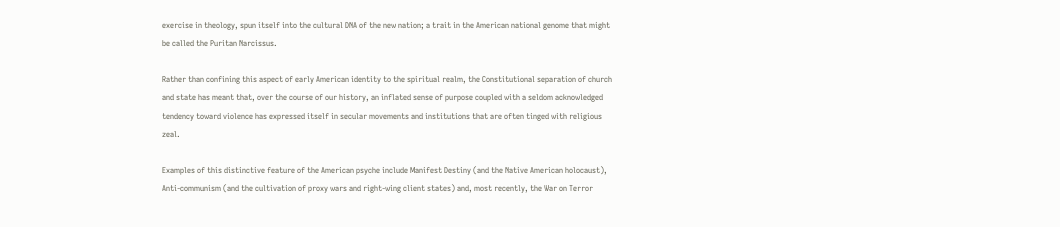exercise in theology, spun itself into the cultural DNA of the new nation; a trait in the American national genome that might be called the Puritan Narcissus.

Rather than confining this aspect of early American identity to the spiritual realm, the Constitutional separation of church and state has meant that, over the course of our history, an inflated sense of purpose coupled with a seldom acknowledged tendency toward violence has expressed itself in secular movements and institutions that are often tinged with religious zeal.

Examples of this distinctive feature of the American psyche include Manifest Destiny (and the Native American holocaust), Anti-communism (and the cultivation of proxy wars and right-wing client states) and, most recently, the War on Terror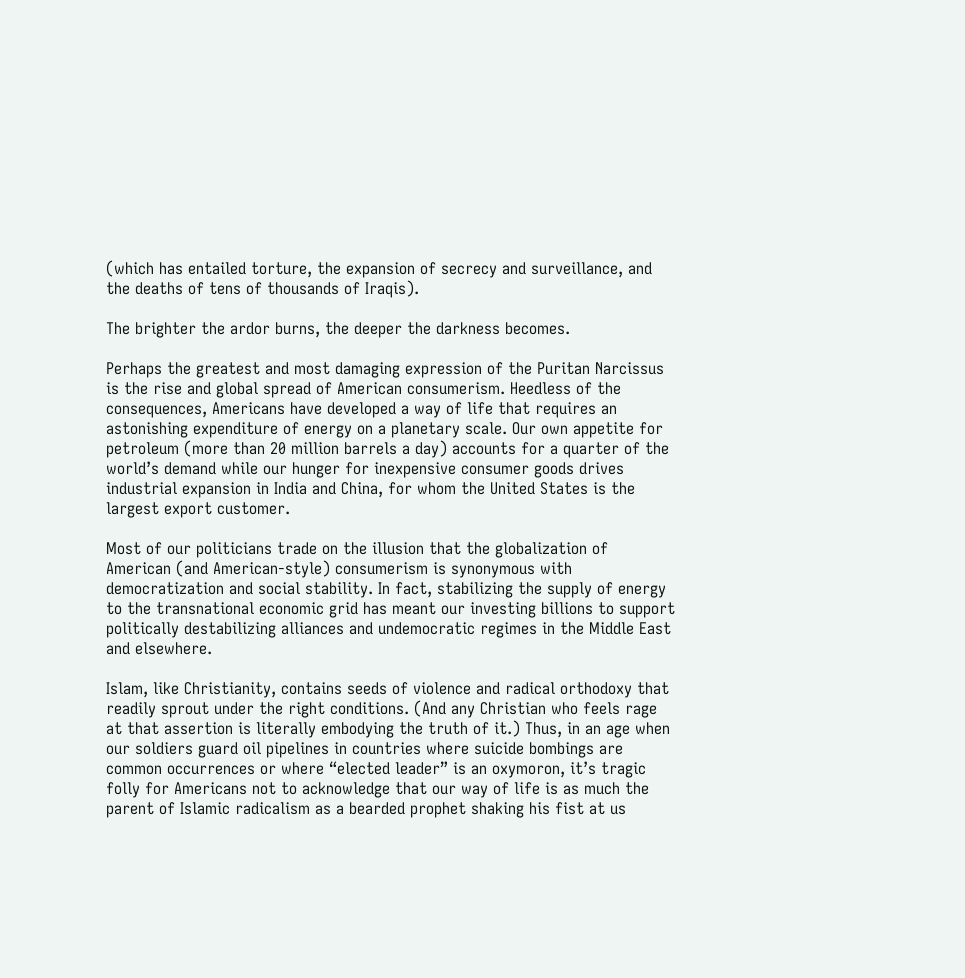(which has entailed torture, the expansion of secrecy and surveillance, and the deaths of tens of thousands of Iraqis).

The brighter the ardor burns, the deeper the darkness becomes.

Perhaps the greatest and most damaging expression of the Puritan Narcissus is the rise and global spread of American consumerism. Heedless of the consequences, Americans have developed a way of life that requires an astonishing expenditure of energy on a planetary scale. Our own appetite for petroleum (more than 20 million barrels a day) accounts for a quarter of the world’s demand while our hunger for inexpensive consumer goods drives industrial expansion in India and China, for whom the United States is the largest export customer.

Most of our politicians trade on the illusion that the globalization of American (and American-style) consumerism is synonymous with democratization and social stability. In fact, stabilizing the supply of energy to the transnational economic grid has meant our investing billions to support politically destabilizing alliances and undemocratic regimes in the Middle East and elsewhere.

Islam, like Christianity, contains seeds of violence and radical orthodoxy that readily sprout under the right conditions. (And any Christian who feels rage at that assertion is literally embodying the truth of it.) Thus, in an age when our soldiers guard oil pipelines in countries where suicide bombings are common occurrences or where “elected leader” is an oxymoron, it’s tragic folly for Americans not to acknowledge that our way of life is as much the parent of Islamic radicalism as a bearded prophet shaking his fist at us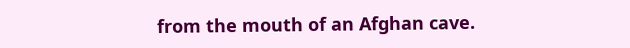from the mouth of an Afghan cave.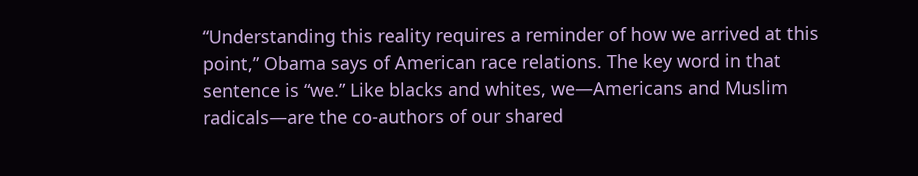“Understanding this reality requires a reminder of how we arrived at this point,” Obama says of American race relations. The key word in that sentence is “we.” Like blacks and whites, we—Americans and Muslim radicals—are the co-authors of our shared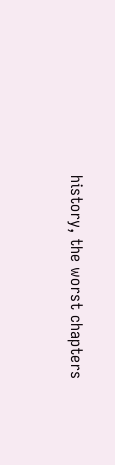history, the worst chapters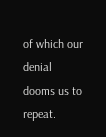of which our denial dooms us to repeat.